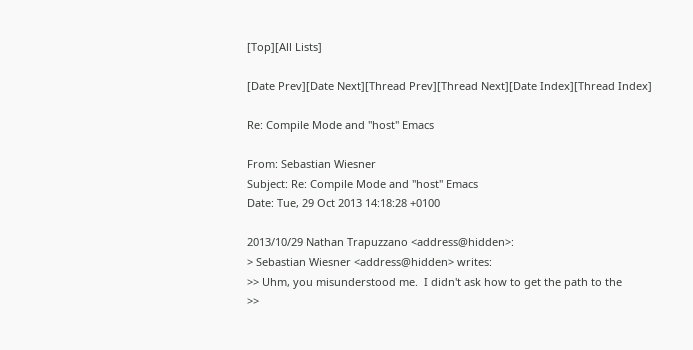[Top][All Lists]

[Date Prev][Date Next][Thread Prev][Thread Next][Date Index][Thread Index]

Re: Compile Mode and "host" Emacs

From: Sebastian Wiesner
Subject: Re: Compile Mode and "host" Emacs
Date: Tue, 29 Oct 2013 14:18:28 +0100

2013/10/29 Nathan Trapuzzano <address@hidden>:
> Sebastian Wiesner <address@hidden> writes:
>> Uhm, you misunderstood me.  I didn't ask how to get the path to the
>>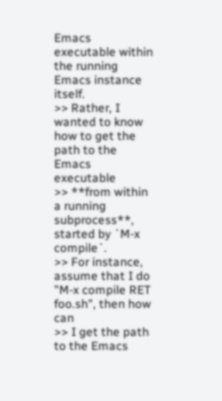Emacs executable within the running Emacs instance itself.
>> Rather, I wanted to know how to get the path to the Emacs executable
>> **from within a running subprocess**, started by `M-x compile`.
>> For instance, assume that I do "M-x compile RET foo.sh", then how can
>> I get the path to the Emacs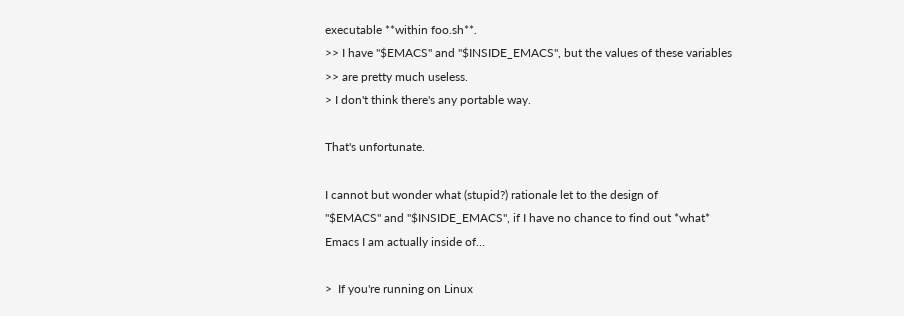executable **within foo.sh**.
>> I have "$EMACS" and "$INSIDE_EMACS", but the values of these variables
>> are pretty much useless.
> I don't think there's any portable way.

That's unfortunate.

I cannot but wonder what (stupid?) rationale let to the design of
"$EMACS" and "$INSIDE_EMACS", if I have no chance to find out *what*
Emacs I am actually inside of…

>  If you're running on Linux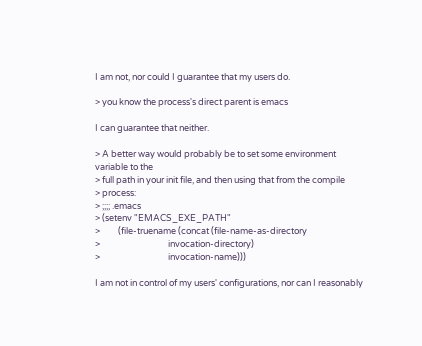I am not, nor could I guarantee that my users do.

> you know the process's direct parent is emacs

I can guarantee that neither.

> A better way would probably be to set some environment variable to the
> full path in your init file, and then using that from the compile
> process:
> ;;;; .emacs
> (setenv "EMACS_EXE_PATH"
>         (file-truename (concat (file-name-as-directory
>                                  invocation-directory)
>                                  invocation-name)))

I am not in control of my users' configurations, nor can I reasonably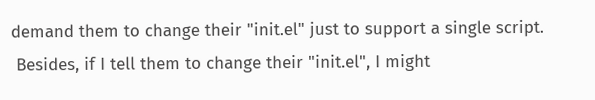demand them to change their "init.el" just to support a single script.
 Besides, if I tell them to change their "init.el", I might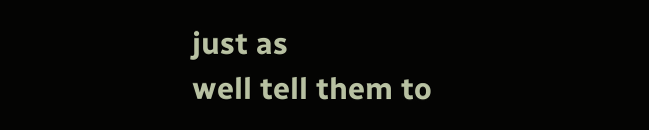just as
well tell them to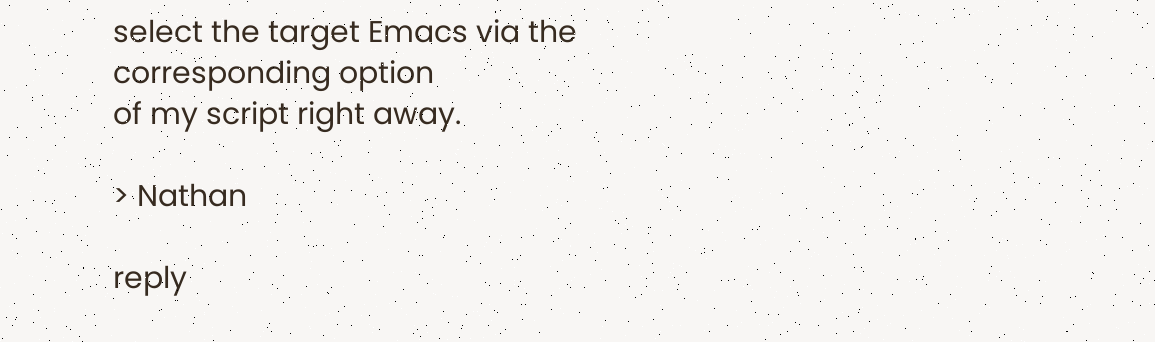select the target Emacs via the corresponding option
of my script right away.

> Nathan

reply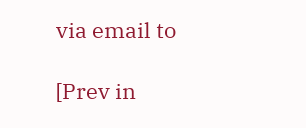via email to

[Prev in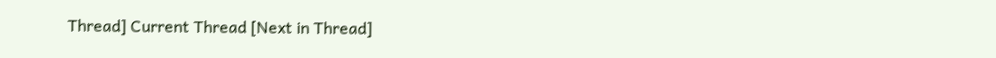Thread] Current Thread [Next in Thread]